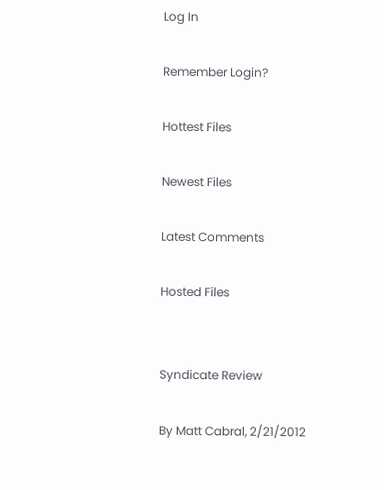Log In

Remember Login?

Hottest Files

Newest Files

Latest Comments

Hosted Files


Syndicate Review

By Matt Cabral, 2/21/2012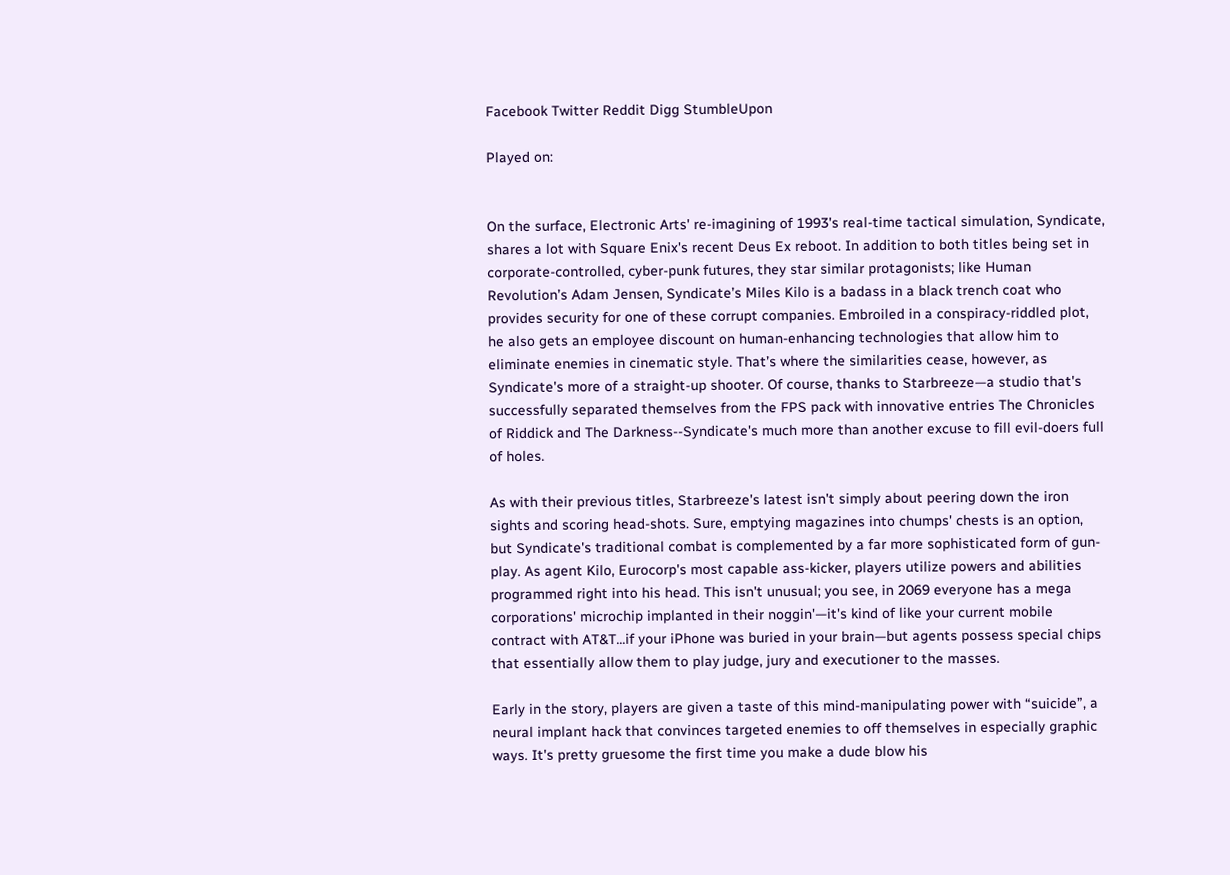Facebook Twitter Reddit Digg StumbleUpon

Played on:


On the surface, Electronic Arts' re-imagining of 1993's real-time tactical simulation, Syndicate, shares a lot with Square Enix's recent Deus Ex reboot. In addition to both titles being set in corporate-controlled, cyber-punk futures, they star similar protagonists; like Human Revolution’s Adam Jensen, Syndicate’s Miles Kilo is a badass in a black trench coat who provides security for one of these corrupt companies. Embroiled in a conspiracy-riddled plot, he also gets an employee discount on human-enhancing technologies that allow him to eliminate enemies in cinematic style. That’s where the similarities cease, however, as Syndicate's more of a straight-up shooter. Of course, thanks to Starbreeze—a studio that's successfully separated themselves from the FPS pack with innovative entries The Chronicles of Riddick and The Darkness--Syndicate's much more than another excuse to fill evil-doers full of holes.

As with their previous titles, Starbreeze's latest isn't simply about peering down the iron sights and scoring head-shots. Sure, emptying magazines into chumps' chests is an option, but Syndicate's traditional combat is complemented by a far more sophisticated form of gun-play. As agent Kilo, Eurocorp's most capable ass-kicker, players utilize powers and abilities programmed right into his head. This isn't unusual; you see, in 2069 everyone has a mega corporations' microchip implanted in their noggin'—it's kind of like your current mobile contract with AT&T...if your iPhone was buried in your brain—but agents possess special chips that essentially allow them to play judge, jury and executioner to the masses.

Early in the story, players are given a taste of this mind-manipulating power with “suicide”, a neural implant hack that convinces targeted enemies to off themselves in especially graphic ways. It's pretty gruesome the first time you make a dude blow his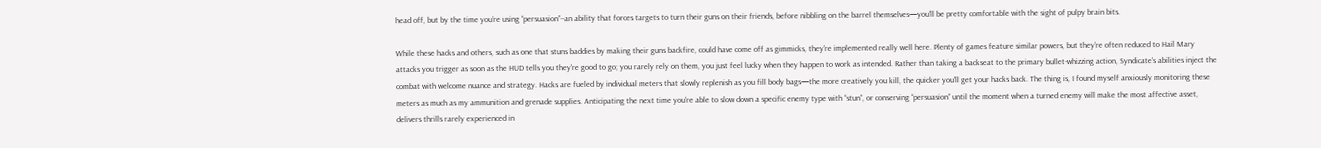head off, but by the time you’re using “persuasion”--an ability that forces targets to turn their guns on their friends, before nibbling on the barrel themselves—you'll be pretty comfortable with the sight of pulpy brain bits.

While these hacks and others, such as one that stuns baddies by making their guns backfire, could have come off as gimmicks, they're implemented really well here. Plenty of games feature similar powers, but they’re often reduced to Hail Mary attacks you trigger as soon as the HUD tells you they're good to go; you rarely rely on them, you just feel lucky when they happen to work as intended. Rather than taking a backseat to the primary bullet-whizzing action, Syndicate's abilities inject the combat with welcome nuance and strategy. Hacks are fueled by individual meters that slowly replenish as you fill body bags—the more creatively you kill, the quicker you'll get your hacks back. The thing is, I found myself anxiously monitoring these meters as much as my ammunition and grenade supplies. Anticipating the next time you're able to slow down a specific enemy type with “stun”, or conserving “persuasion” until the moment when a turned enemy will make the most affective asset, delivers thrills rarely experienced in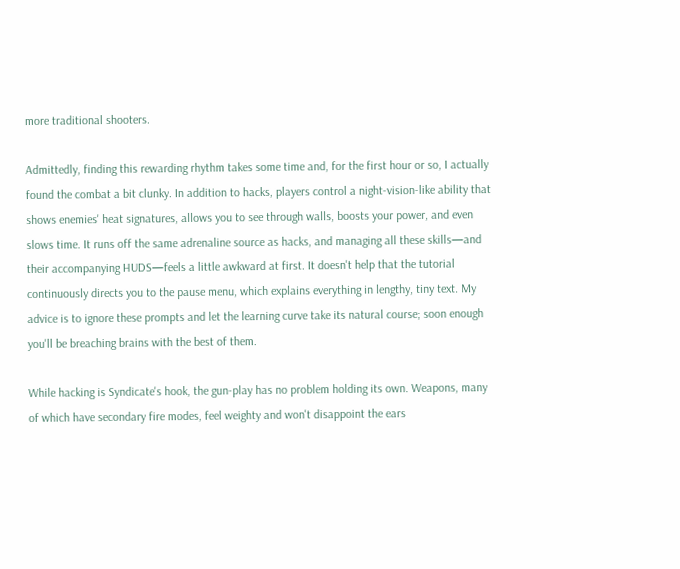more traditional shooters.

Admittedly, finding this rewarding rhythm takes some time and, for the first hour or so, I actually found the combat a bit clunky. In addition to hacks, players control a night-vision-like ability that shows enemies' heat signatures, allows you to see through walls, boosts your power, and even slows time. It runs off the same adrenaline source as hacks, and managing all these skills—and their accompanying HUDS—feels a little awkward at first. It doesn't help that the tutorial continuously directs you to the pause menu, which explains everything in lengthy, tiny text. My advice is to ignore these prompts and let the learning curve take its natural course; soon enough you'll be breaching brains with the best of them.

While hacking is Syndicate's hook, the gun-play has no problem holding its own. Weapons, many of which have secondary fire modes, feel weighty and won't disappoint the ears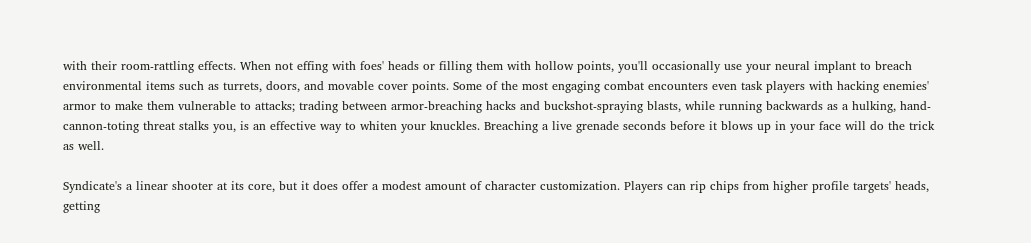with their room-rattling effects. When not effing with foes' heads or filling them with hollow points, you'll occasionally use your neural implant to breach environmental items such as turrets, doors, and movable cover points. Some of the most engaging combat encounters even task players with hacking enemies' armor to make them vulnerable to attacks; trading between armor-breaching hacks and buckshot-spraying blasts, while running backwards as a hulking, hand-cannon-toting threat stalks you, is an effective way to whiten your knuckles. Breaching a live grenade seconds before it blows up in your face will do the trick as well.

Syndicate's a linear shooter at its core, but it does offer a modest amount of character customization. Players can rip chips from higher profile targets' heads, getting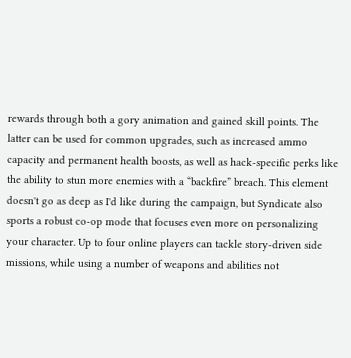rewards through both a gory animation and gained skill points. The latter can be used for common upgrades, such as increased ammo capacity and permanent health boosts, as well as hack-specific perks like the ability to stun more enemies with a “backfire” breach. This element doesn't go as deep as I'd like during the campaign, but Syndicate also sports a robust co-op mode that focuses even more on personalizing your character. Up to four online players can tackle story-driven side missions, while using a number of weapons and abilities not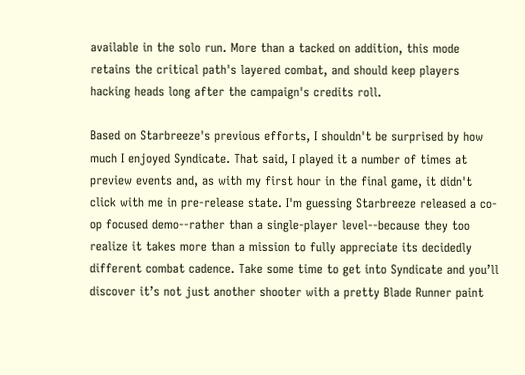available in the solo run. More than a tacked on addition, this mode retains the critical path's layered combat, and should keep players hacking heads long after the campaign's credits roll.

Based on Starbreeze's previous efforts, I shouldn't be surprised by how much I enjoyed Syndicate. That said, I played it a number of times at preview events and, as with my first hour in the final game, it didn't click with me in pre-release state. I'm guessing Starbreeze released a co-op focused demo--rather than a single-player level--because they too realize it takes more than a mission to fully appreciate its decidedly different combat cadence. Take some time to get into Syndicate and you’ll discover it’s not just another shooter with a pretty Blade Runner paint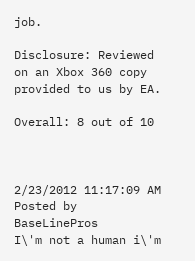job.

Disclosure: Reviewed on an Xbox 360 copy provided to us by EA.

Overall: 8 out of 10



2/23/2012 11:17:09 AM
Posted by BaseLinePros
I\'m not a human i\'m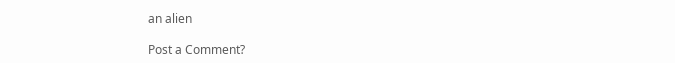an alien

Post a Comment?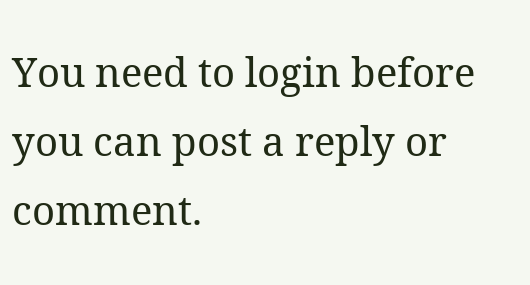You need to login before you can post a reply or comment.